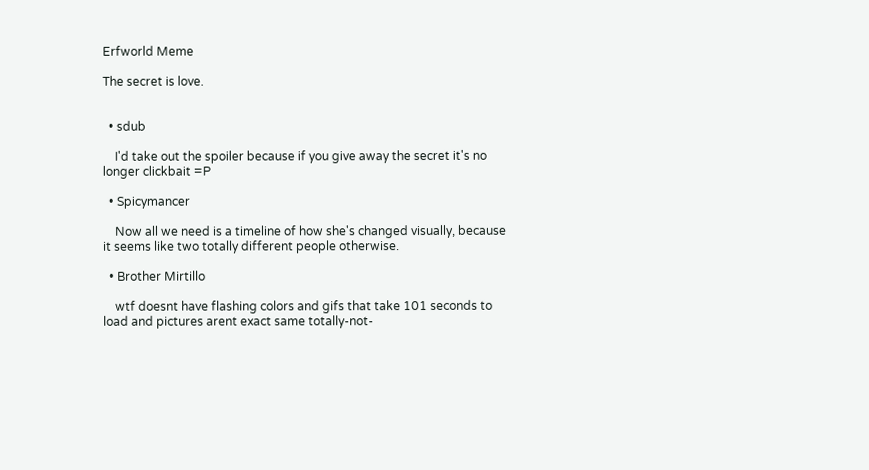Erfworld Meme

The secret is love.


  • sdub

    I'd take out the spoiler because if you give away the secret it's no longer clickbait =P

  • Spicymancer

    Now all we need is a timeline of how she's changed visually, because it seems like two totally different people otherwise.

  • Brother Mirtillo

    wtf doesnt have flashing colors and gifs that take 101 seconds to load and pictures arent exact same totally-not-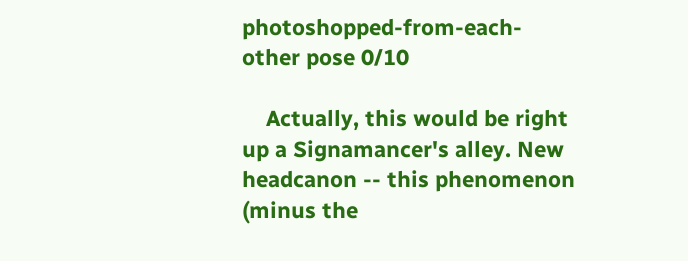photoshopped-from-each-other pose 0/10

    Actually, this would be right up a Signamancer's alley. New headcanon -- this phenomenon (minus the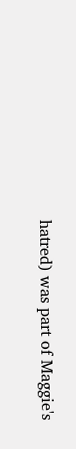hatred) was part of Maggie's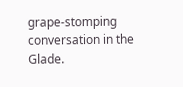grape-stomping conversation in the Glade.